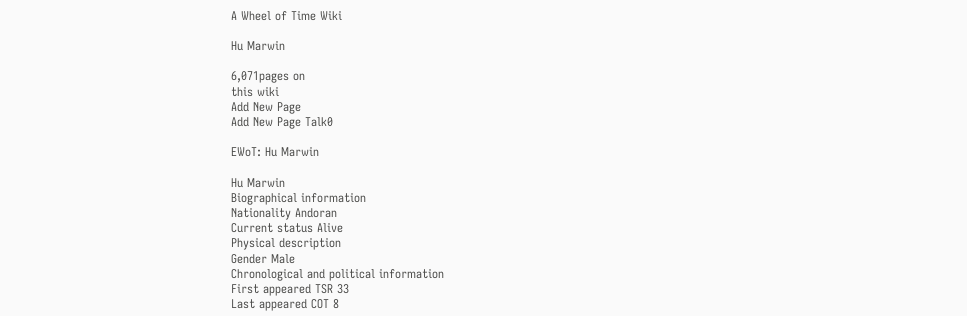A Wheel of Time Wiki

Hu Marwin

6,071pages on
this wiki
Add New Page
Add New Page Talk0

EWoT: Hu Marwin

Hu Marwin
Biographical information
Nationality Andoran
Current status Alive
Physical description
Gender Male
Chronological and political information
First appeared TSR 33
Last appeared COT 8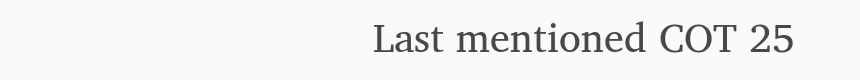Last mentioned COT 25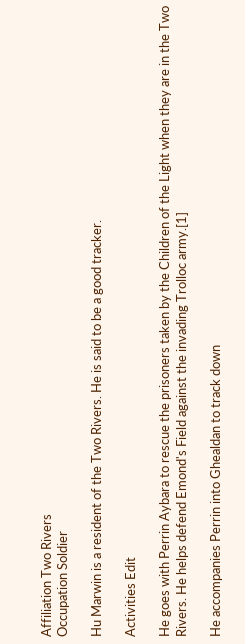Affiliation Two Rivers
Occupation Soldier

Hu Marwin is a resident of the Two Rivers. He is said to be a good tracker.

Activities Edit

He goes with Perrin Aybara to rescue the prisoners taken by the Children of the Light when they are in the Two Rivers. He helps defend Emond's Field against the invading Trolloc army.[1]

He accompanies Perrin into Ghealdan to track down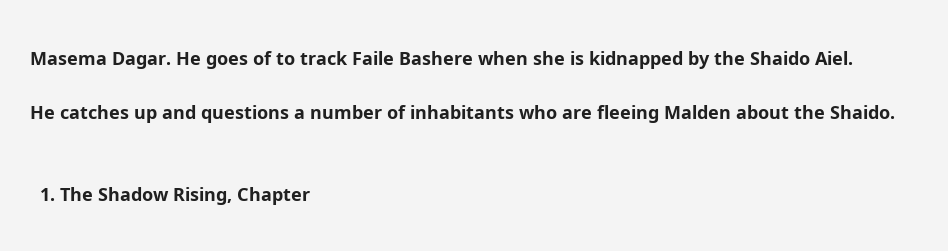Masema Dagar. He goes of to track Faile Bashere when she is kidnapped by the Shaido Aiel.

He catches up and questions a number of inhabitants who are fleeing Malden about the Shaido.


  1. The Shadow Rising, Chapter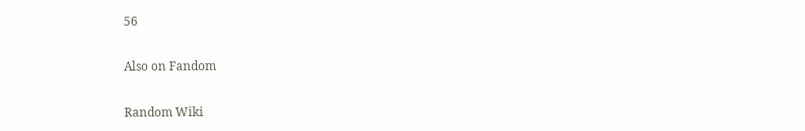56

Also on Fandom

Random Wiki